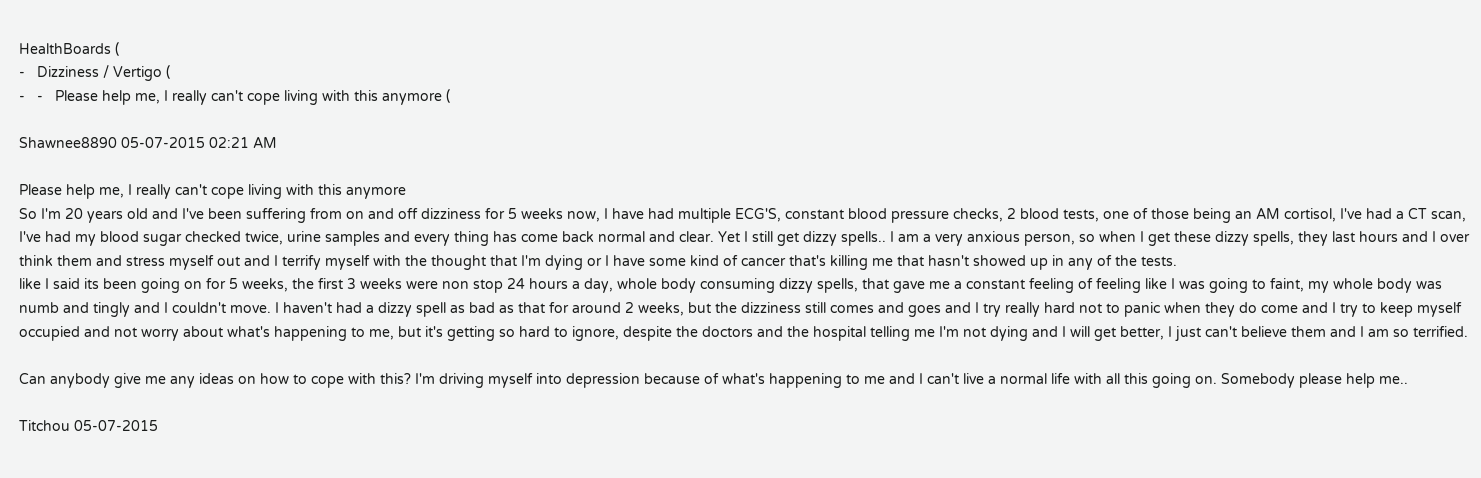HealthBoards (
-   Dizziness / Vertigo (
-   -   Please help me, I really can't cope living with this anymore (

Shawnee8890 05-07-2015 02:21 AM

Please help me, I really can't cope living with this anymore
So I'm 20 years old and I've been suffering from on and off dizziness for 5 weeks now, I have had multiple ECG'S, constant blood pressure checks, 2 blood tests, one of those being an AM cortisol, I've had a CT scan, I've had my blood sugar checked twice, urine samples and every thing has come back normal and clear. Yet I still get dizzy spells.. I am a very anxious person, so when I get these dizzy spells, they last hours and I over think them and stress myself out and I terrify myself with the thought that I'm dying or I have some kind of cancer that's killing me that hasn't showed up in any of the tests.
like I said its been going on for 5 weeks, the first 3 weeks were non stop 24 hours a day, whole body consuming dizzy spells, that gave me a constant feeling of feeling like I was going to faint, my whole body was numb and tingly and I couldn't move. I haven't had a dizzy spell as bad as that for around 2 weeks, but the dizziness still comes and goes and I try really hard not to panic when they do come and I try to keep myself occupied and not worry about what's happening to me, but it's getting so hard to ignore, despite the doctors and the hospital telling me I'm not dying and I will get better, I just can't believe them and I am so terrified.

Can anybody give me any ideas on how to cope with this? I'm driving myself into depression because of what's happening to me and I can't live a normal life with all this going on. Somebody please help me..

Titchou 05-07-2015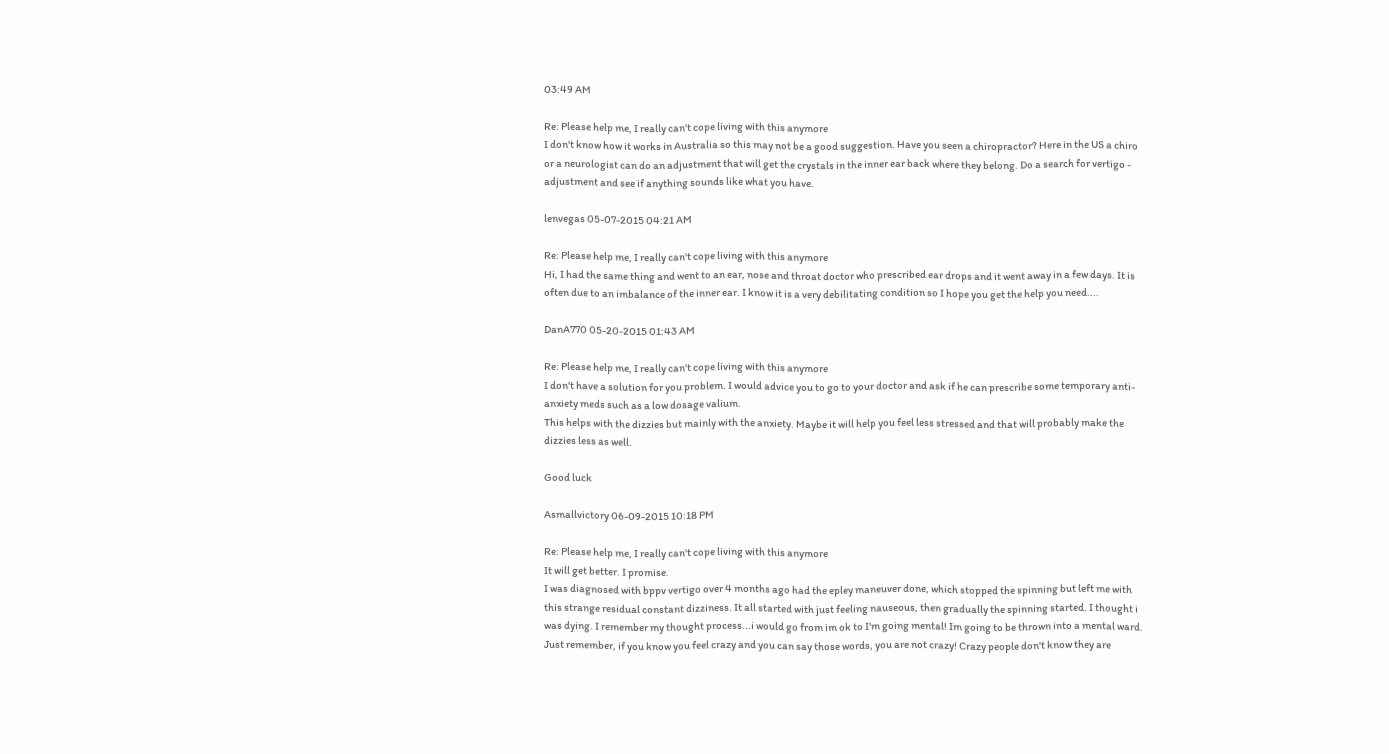03:49 AM

Re: Please help me, I really can't cope living with this anymore
I don't know how it works in Australia so this may not be a good suggestion. Have you seen a chiropractor? Here in the US a chiro or a neurologist can do an adjustment that will get the crystals in the inner ear back where they belong. Do a search for vertigo - adjustment and see if anything sounds like what you have.

lenvegas 05-07-2015 04:21 AM

Re: Please help me, I really can't cope living with this anymore
Hi, I had the same thing and went to an ear, nose and throat doctor who prescribed ear drops and it went away in a few days. It is often due to an imbalance of the inner ear. I know it is a very debilitating condition so I hope you get the help you need....

DanA770 05-20-2015 01:43 AM

Re: Please help me, I really can't cope living with this anymore
I don't have a solution for you problem. I would advice you to go to your doctor and ask if he can prescribe some temporary anti-anxiety meds such as a low dosage valium.
This helps with the dizzies but mainly with the anxiety. Maybe it will help you feel less stressed and that will probably make the dizzies less as well.

Good luck

Asmallvictory 06-09-2015 10:18 PM

Re: Please help me, I really can't cope living with this anymore
It will get better. I promise.
I was diagnosed with bppv vertigo over 4 months ago had the epley maneuver done, which stopped the spinning but left me with this strange residual constant dizziness. It all started with just feeling nauseous, then gradually the spinning started. I thought i was dying. I remember my thought process...i would go from im ok to I'm going mental! Im going to be thrown into a mental ward. Just remember, if you know you feel crazy and you can say those words, you are not crazy! Crazy people don't know they are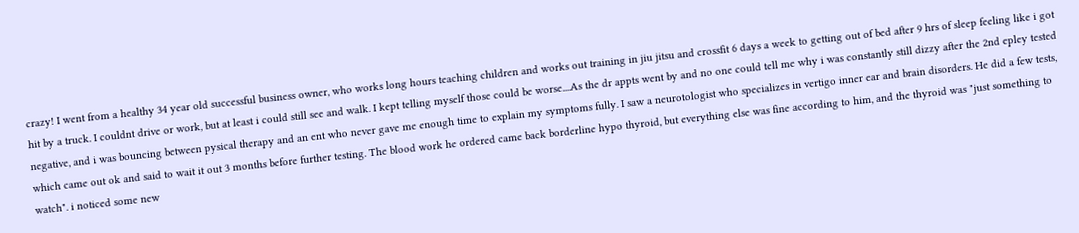crazy! I went from a healthy 34 year old successful business owner, who works long hours teaching children and works out training in jiu jitsu and crossfit 6 days a week to getting out of bed after 9 hrs of sleep feeling like i got hit by a truck. I couldnt drive or work, but at least i could still see and walk. I kept telling myself those could be worse....As the dr appts went by and no one could tell me why i was constantly still dizzy after the 2nd epley tested negative, and i was bouncing between pysical therapy and an ent who never gave me enough time to explain my symptoms fully. I saw a neurotologist who specializes in vertigo inner ear and brain disorders. He did a few tests, which came out ok and said to wait it out 3 months before further testing. The blood work he ordered came back borderline hypo thyroid, but everything else was fine according to him, and the thyroid was "just something to watch". i noticed some new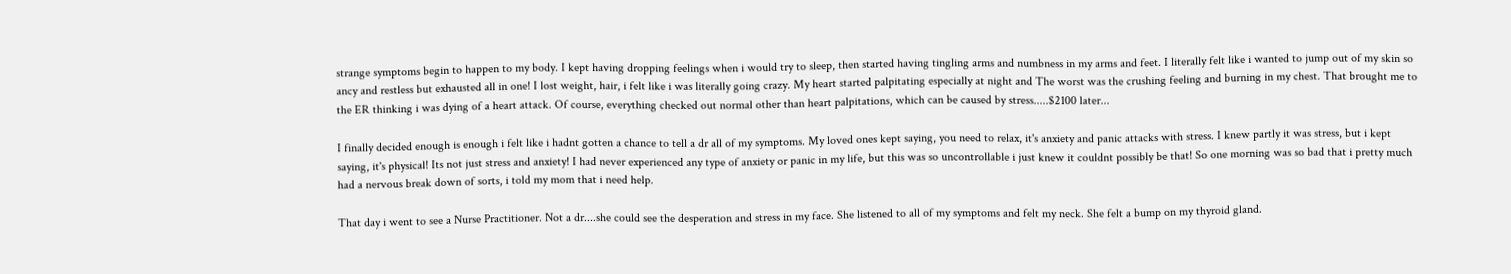strange symptoms begin to happen to my body. I kept having dropping feelings when i would try to sleep, then started having tingling arms and numbness in my arms and feet. I literally felt like i wanted to jump out of my skin so ancy and restless but exhausted all in one! I lost weight, hair, i felt like i was literally going crazy. My heart started palpitating especially at night and The worst was the crushing feeling and burning in my chest. That brought me to the ER thinking i was dying of a heart attack. Of course, everything checked out normal other than heart palpitations, which can be caused by stress.....$2100 later...

I finally decided enough is enough i felt like i hadnt gotten a chance to tell a dr all of my symptoms. My loved ones kept saying, you need to relax, it's anxiety and panic attacks with stress. I knew partly it was stress, but i kept saying, it's physical! Its not just stress and anxiety! I had never experienced any type of anxiety or panic in my life, but this was so uncontrollable i just knew it couldnt possibly be that! So one morning was so bad that i pretty much had a nervous break down of sorts, i told my mom that i need help.

That day i went to see a Nurse Practitioner. Not a dr....she could see the desperation and stress in my face. She listened to all of my symptoms and felt my neck. She felt a bump on my thyroid gland.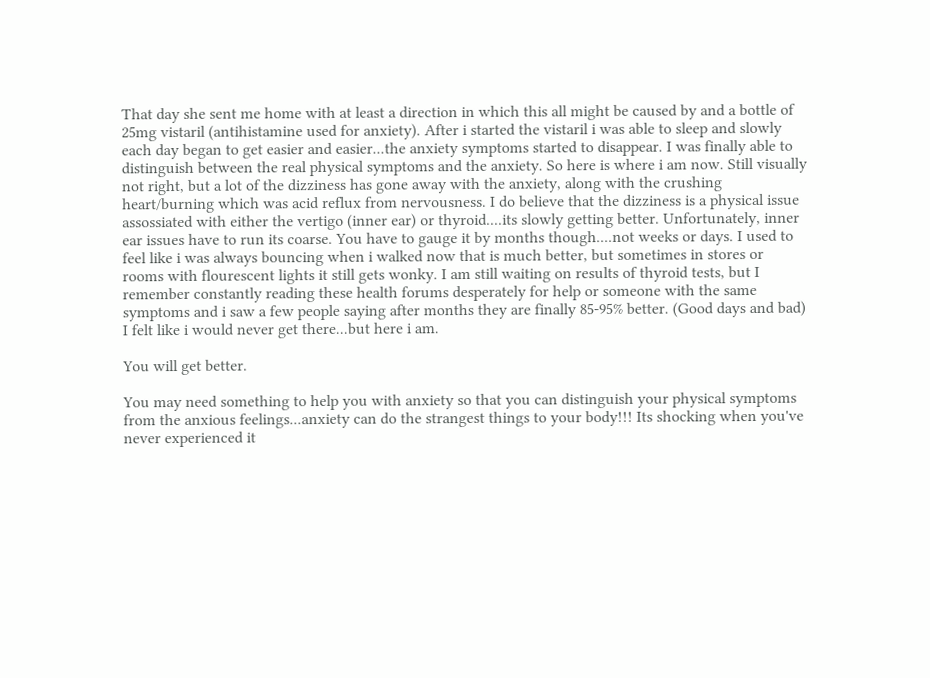That day she sent me home with at least a direction in which this all might be caused by and a bottle of 25mg vistaril (antihistamine used for anxiety). After i started the vistaril i was able to sleep and slowly each day began to get easier and easier...the anxiety symptoms started to disappear. I was finally able to distinguish between the real physical symptoms and the anxiety. So here is where i am now. Still visually not right, but a lot of the dizziness has gone away with the anxiety, along with the crushing heart/burning which was acid reflux from nervousness. I do believe that the dizziness is a physical issue assossiated with either the vertigo (inner ear) or thyroid....its slowly getting better. Unfortunately, inner ear issues have to run its coarse. You have to gauge it by months though....not weeks or days. I used to feel like i was always bouncing when i walked now that is much better, but sometimes in stores or rooms with flourescent lights it still gets wonky. I am still waiting on results of thyroid tests, but I remember constantly reading these health forums desperately for help or someone with the same symptoms and i saw a few people saying after months they are finally 85-95% better. (Good days and bad) I felt like i would never get there...but here i am.

You will get better.

You may need something to help you with anxiety so that you can distinguish your physical symptoms from the anxious feelings...anxiety can do the strangest things to your body!!! Its shocking when you've never experienced it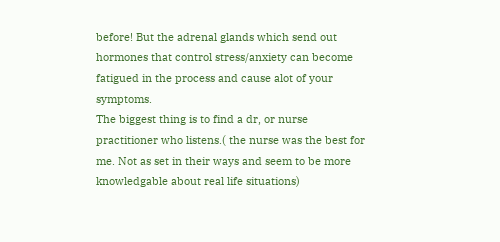before! But the adrenal glands which send out hormones that control stress/anxiety can become fatigued in the process and cause alot of your symptoms.
The biggest thing is to find a dr, or nurse practitioner who listens.( the nurse was the best for me. Not as set in their ways and seem to be more knowledgable about real life situations)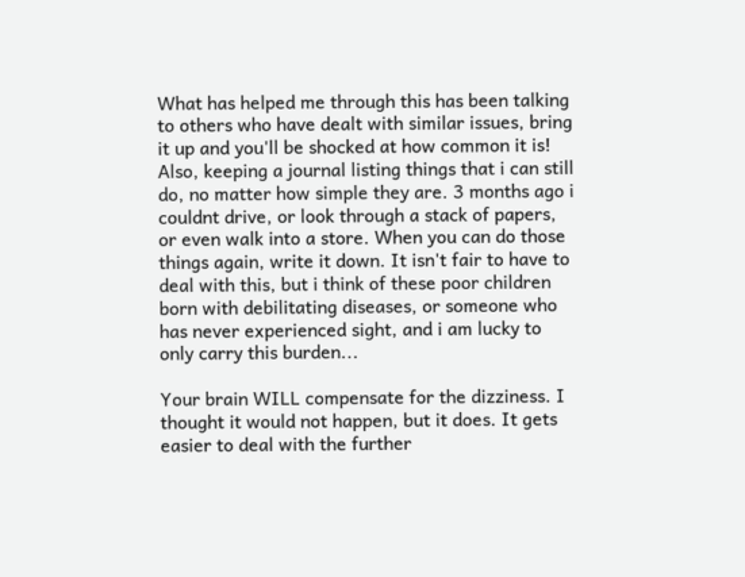What has helped me through this has been talking to others who have dealt with similar issues, bring it up and you'll be shocked at how common it is! Also, keeping a journal listing things that i can still do, no matter how simple they are. 3 months ago i couldnt drive, or look through a stack of papers, or even walk into a store. When you can do those things again, write it down. It isn't fair to have to deal with this, but i think of these poor children born with debilitating diseases, or someone who has never experienced sight, and i am lucky to only carry this burden...

Your brain WILL compensate for the dizziness. I thought it would not happen, but it does. It gets easier to deal with the further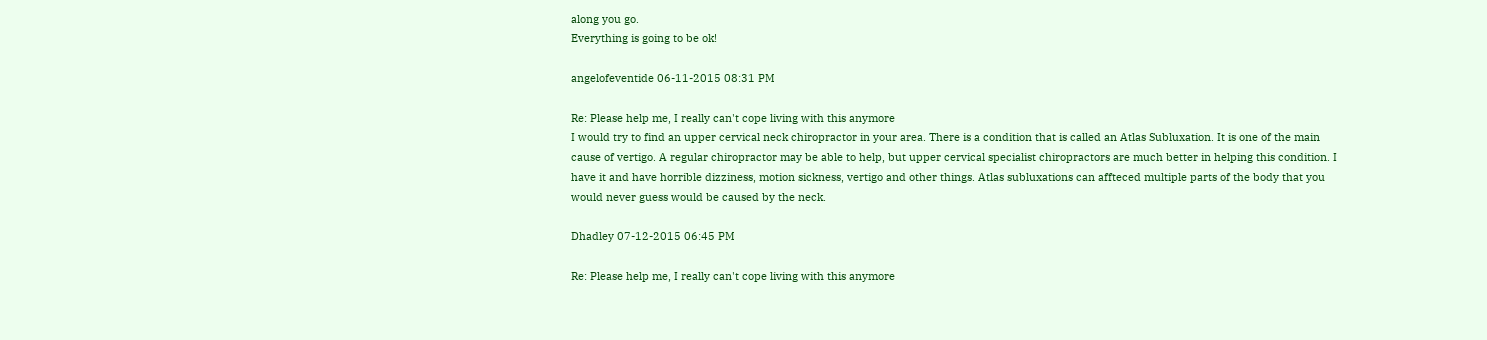along you go.
Everything is going to be ok!

angelofeventide 06-11-2015 08:31 PM

Re: Please help me, I really can't cope living with this anymore
I would try to find an upper cervical neck chiropractor in your area. There is a condition that is called an Atlas Subluxation. It is one of the main cause of vertigo. A regular chiropractor may be able to help, but upper cervical specialist chiropractors are much better in helping this condition. I have it and have horrible dizziness, motion sickness, vertigo and other things. Atlas subluxations can affteced multiple parts of the body that you would never guess would be caused by the neck.

Dhadley 07-12-2015 06:45 PM

Re: Please help me, I really can't cope living with this anymore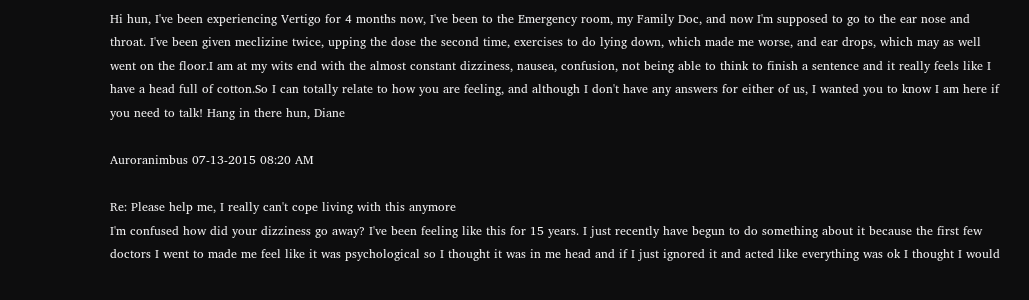Hi hun, I've been experiencing Vertigo for 4 months now, I've been to the Emergency room, my Family Doc, and now I'm supposed to go to the ear nose and throat. I've been given meclizine twice, upping the dose the second time, exercises to do lying down, which made me worse, and ear drops, which may as well went on the floor.I am at my wits end with the almost constant dizziness, nausea, confusion, not being able to think to finish a sentence and it really feels like I have a head full of cotton.So I can totally relate to how you are feeling, and although I don't have any answers for either of us, I wanted you to know I am here if you need to talk! Hang in there hun, Diane

Auroranimbus 07-13-2015 08:20 AM

Re: Please help me, I really can't cope living with this anymore
I'm confused how did your dizziness go away? I've been feeling like this for 15 years. I just recently have begun to do something about it because the first few doctors I went to made me feel like it was psychological so I thought it was in me head and if I just ignored it and acted like everything was ok I thought I would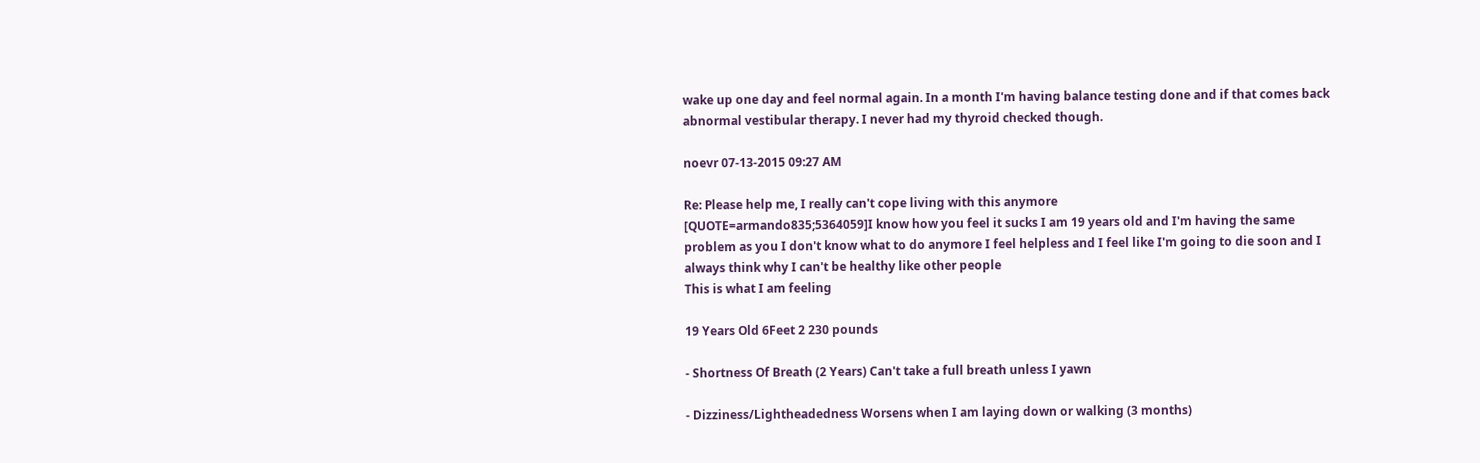wake up one day and feel normal again. In a month I'm having balance testing done and if that comes back abnormal vestibular therapy. I never had my thyroid checked though.

noevr 07-13-2015 09:27 AM

Re: Please help me, I really can't cope living with this anymore
[QUOTE=armando835;5364059]I know how you feel it sucks I am 19 years old and I'm having the same problem as you I don't know what to do anymore I feel helpless and I feel like I'm going to die soon and I always think why I can't be healthy like other people
This is what I am feeling

19 Years Old 6Feet 2 230 pounds

- Shortness Of Breath (2 Years) Can't take a full breath unless I yawn

- Dizziness/Lightheadedness Worsens when I am laying down or walking (3 months)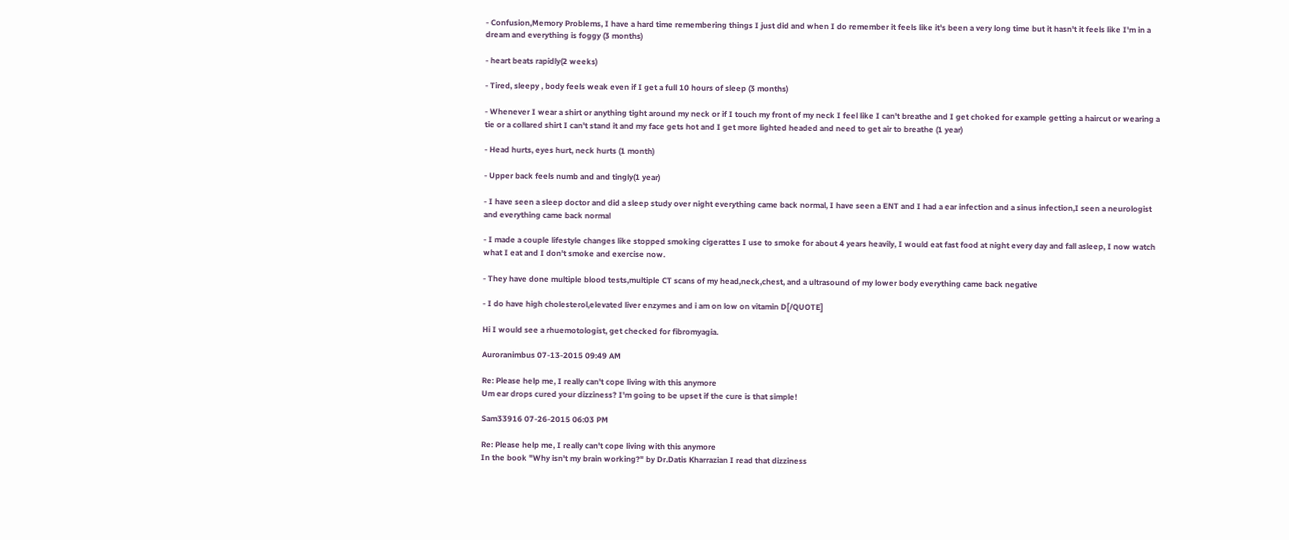- Confusion,Memory Problems, I have a hard time remembering things I just did and when I do remember it feels like it's been a very long time but it hasn't it feels like I'm in a dream and everything is foggy (3 months)

- heart beats rapidly(2 weeks)

- Tired, sleepy , body feels weak even if I get a full 10 hours of sleep (3 months)

- Whenever I wear a shirt or anything tight around my neck or if I touch my front of my neck I feel like I can't breathe and I get choked for example getting a haircut or wearing a tie or a collared shirt I can't stand it and my face gets hot and I get more lighted headed and need to get air to breathe (1 year)

- Head hurts, eyes hurt, neck hurts (1 month)

- Upper back feels numb and and tingly(1 year)

- I have seen a sleep doctor and did a sleep study over night everything came back normal, I have seen a ENT and I had a ear infection and a sinus infection,I seen a neurologist and everything came back normal

- I made a couple lifestyle changes like stopped smoking cigerattes I use to smoke for about 4 years heavily, I would eat fast food at night every day and fall asleep, I now watch what I eat and I don't smoke and exercise now.

- They have done multiple blood tests,multiple CT scans of my head,neck,chest, and a ultrasound of my lower body everything came back negative

- I do have high cholesterol,elevated liver enzymes and i am on low on vitamin D[/QUOTE]

Hi I would see a rhuemotologist, get checked for fibromyagia.

Auroranimbus 07-13-2015 09:49 AM

Re: Please help me, I really can't cope living with this anymore
Um ear drops cured your dizziness? I'm going to be upset if the cure is that simple!

Sam33916 07-26-2015 06:03 PM

Re: Please help me, I really can't cope living with this anymore
In the book "Why isn't my brain working?" by Dr.Datis Kharrazian I read that dizziness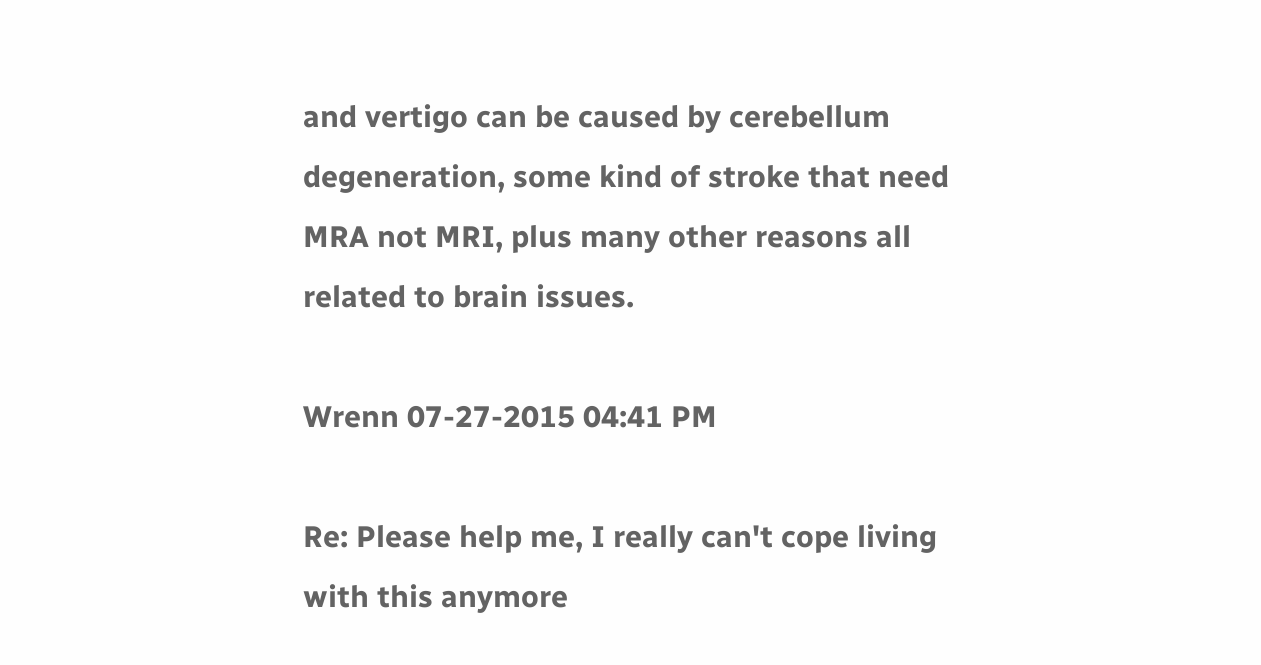and vertigo can be caused by cerebellum degeneration, some kind of stroke that need MRA not MRI, plus many other reasons all related to brain issues.

Wrenn 07-27-2015 04:41 PM

Re: Please help me, I really can't cope living with this anymore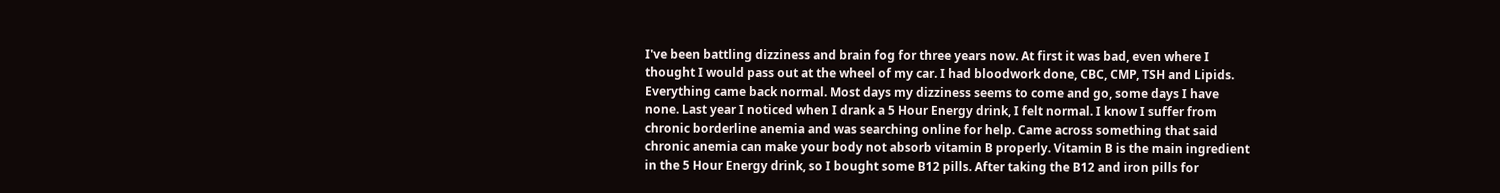I've been battling dizziness and brain fog for three years now. At first it was bad, even where I thought I would pass out at the wheel of my car. I had bloodwork done, CBC, CMP, TSH and Lipids. Everything came back normal. Most days my dizziness seems to come and go, some days I have none. Last year I noticed when I drank a 5 Hour Energy drink, I felt normal. I know I suffer from chronic borderline anemia and was searching online for help. Came across something that said chronic anemia can make your body not absorb vitamin B properly. Vitamin B is the main ingredient in the 5 Hour Energy drink, so I bought some B12 pills. After taking the B12 and iron pills for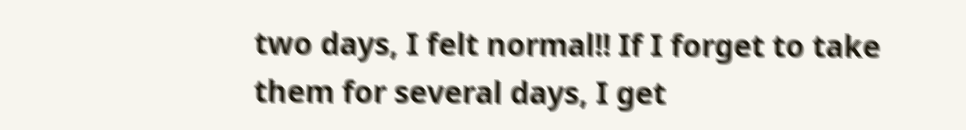two days, I felt normal!! If I forget to take them for several days, I get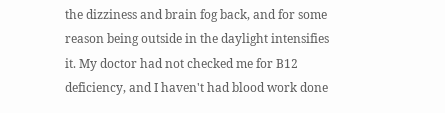the dizziness and brain fog back, and for some reason being outside in the daylight intensifies it. My doctor had not checked me for B12 deficiency, and I haven't had blood work done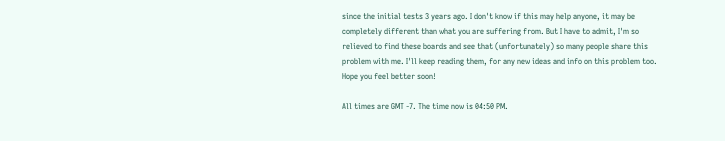since the initial tests 3 years ago. I don't know if this may help anyone, it may be completely different than what you are suffering from. But I have to admit, I'm so relieved to find these boards and see that (unfortunately) so many people share this problem with me. I'll keep reading them, for any new ideas and info on this problem too. Hope you feel better soon!

All times are GMT -7. The time now is 04:50 PM.